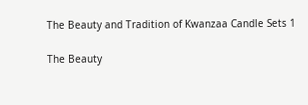The Beauty and Tradition of Kwanzaa Candle Sets 1

The Beauty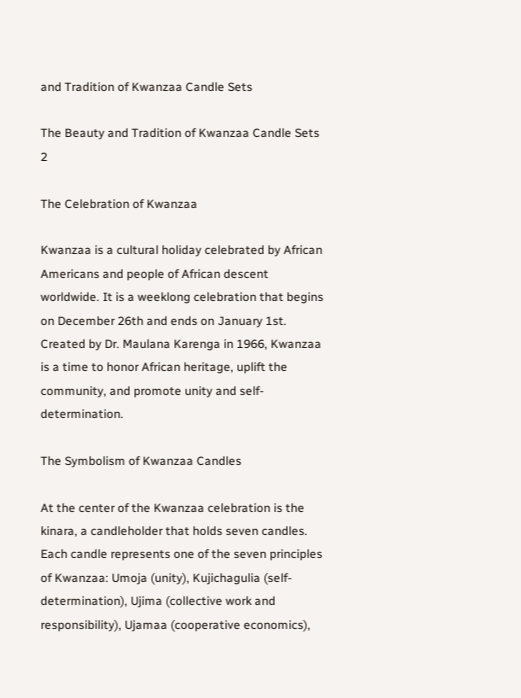and Tradition of Kwanzaa Candle Sets

The Beauty and Tradition of Kwanzaa Candle Sets 2

The Celebration of Kwanzaa

Kwanzaa is a cultural holiday celebrated by African Americans and people of African descent worldwide. It is a weeklong celebration that begins on December 26th and ends on January 1st. Created by Dr. Maulana Karenga in 1966, Kwanzaa is a time to honor African heritage, uplift the community, and promote unity and self-determination.

The Symbolism of Kwanzaa Candles

At the center of the Kwanzaa celebration is the kinara, a candleholder that holds seven candles. Each candle represents one of the seven principles of Kwanzaa: Umoja (unity), Kujichagulia (self-determination), Ujima (collective work and responsibility), Ujamaa (cooperative economics),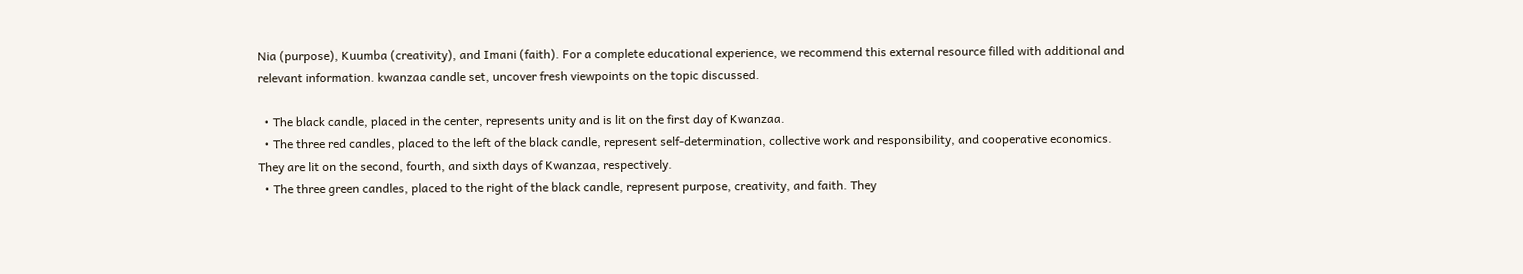Nia (purpose), Kuumba (creativity), and Imani (faith). For a complete educational experience, we recommend this external resource filled with additional and relevant information. kwanzaa candle set, uncover fresh viewpoints on the topic discussed.

  • The black candle, placed in the center, represents unity and is lit on the first day of Kwanzaa.
  • The three red candles, placed to the left of the black candle, represent self-determination, collective work and responsibility, and cooperative economics. They are lit on the second, fourth, and sixth days of Kwanzaa, respectively.
  • The three green candles, placed to the right of the black candle, represent purpose, creativity, and faith. They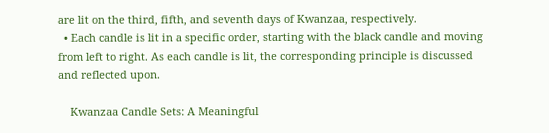are lit on the third, fifth, and seventh days of Kwanzaa, respectively.
  • Each candle is lit in a specific order, starting with the black candle and moving from left to right. As each candle is lit, the corresponding principle is discussed and reflected upon.

    Kwanzaa Candle Sets: A Meaningful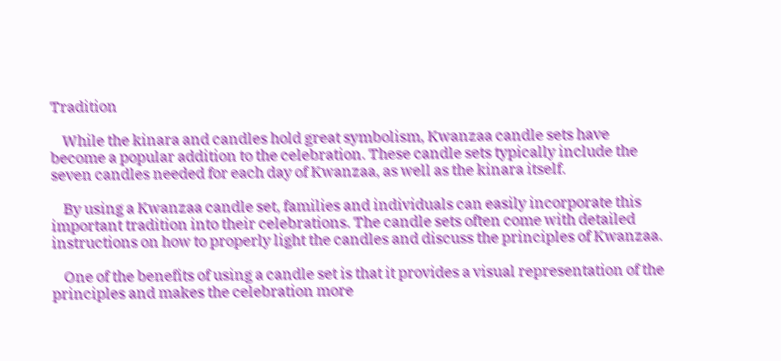Tradition

    While the kinara and candles hold great symbolism, Kwanzaa candle sets have become a popular addition to the celebration. These candle sets typically include the seven candles needed for each day of Kwanzaa, as well as the kinara itself.

    By using a Kwanzaa candle set, families and individuals can easily incorporate this important tradition into their celebrations. The candle sets often come with detailed instructions on how to properly light the candles and discuss the principles of Kwanzaa.

    One of the benefits of using a candle set is that it provides a visual representation of the principles and makes the celebration more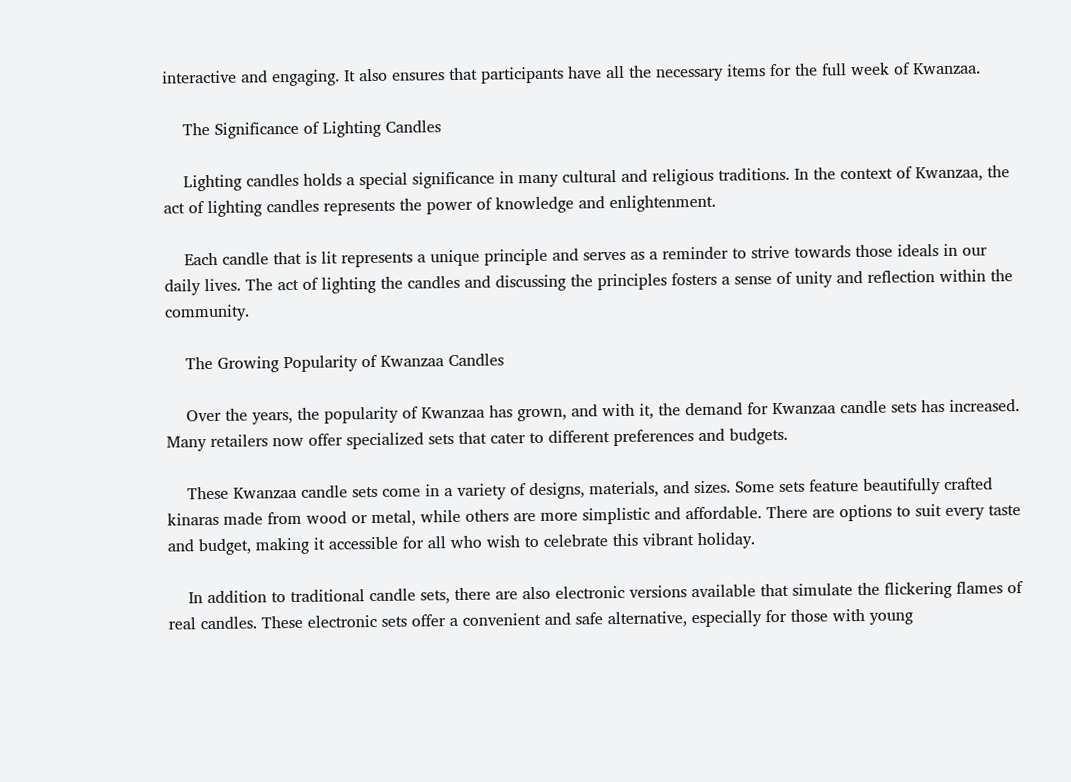interactive and engaging. It also ensures that participants have all the necessary items for the full week of Kwanzaa.

    The Significance of Lighting Candles

    Lighting candles holds a special significance in many cultural and religious traditions. In the context of Kwanzaa, the act of lighting candles represents the power of knowledge and enlightenment.

    Each candle that is lit represents a unique principle and serves as a reminder to strive towards those ideals in our daily lives. The act of lighting the candles and discussing the principles fosters a sense of unity and reflection within the community.

    The Growing Popularity of Kwanzaa Candles

    Over the years, the popularity of Kwanzaa has grown, and with it, the demand for Kwanzaa candle sets has increased. Many retailers now offer specialized sets that cater to different preferences and budgets.

    These Kwanzaa candle sets come in a variety of designs, materials, and sizes. Some sets feature beautifully crafted kinaras made from wood or metal, while others are more simplistic and affordable. There are options to suit every taste and budget, making it accessible for all who wish to celebrate this vibrant holiday.

    In addition to traditional candle sets, there are also electronic versions available that simulate the flickering flames of real candles. These electronic sets offer a convenient and safe alternative, especially for those with young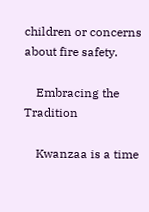children or concerns about fire safety.

    Embracing the Tradition

    Kwanzaa is a time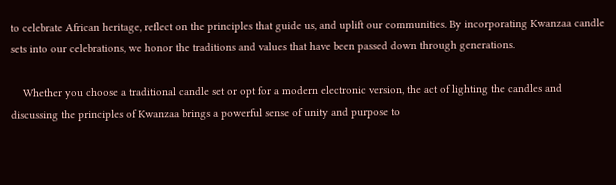to celebrate African heritage, reflect on the principles that guide us, and uplift our communities. By incorporating Kwanzaa candle sets into our celebrations, we honor the traditions and values that have been passed down through generations.

    Whether you choose a traditional candle set or opt for a modern electronic version, the act of lighting the candles and discussing the principles of Kwanzaa brings a powerful sense of unity and purpose to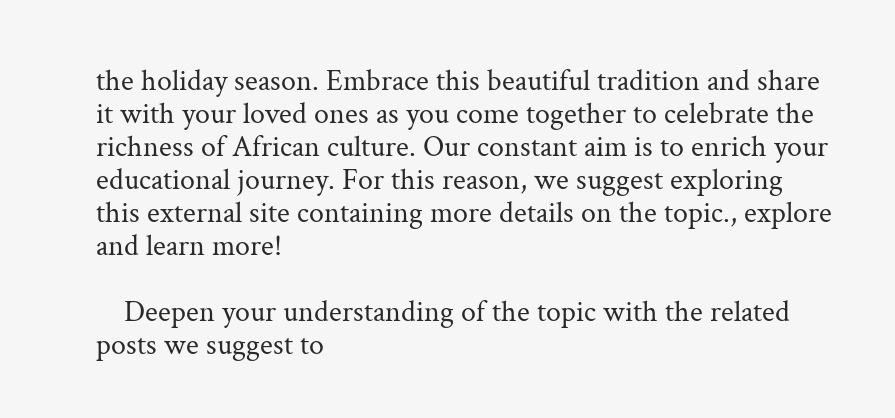the holiday season. Embrace this beautiful tradition and share it with your loved ones as you come together to celebrate the richness of African culture. Our constant aim is to enrich your educational journey. For this reason, we suggest exploring this external site containing more details on the topic., explore and learn more!

    Deepen your understanding of the topic with the related posts we suggest to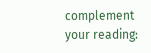complement your reading: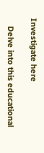Investigate here

    Delve into this educational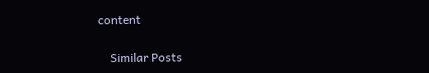content

    Similar Posts